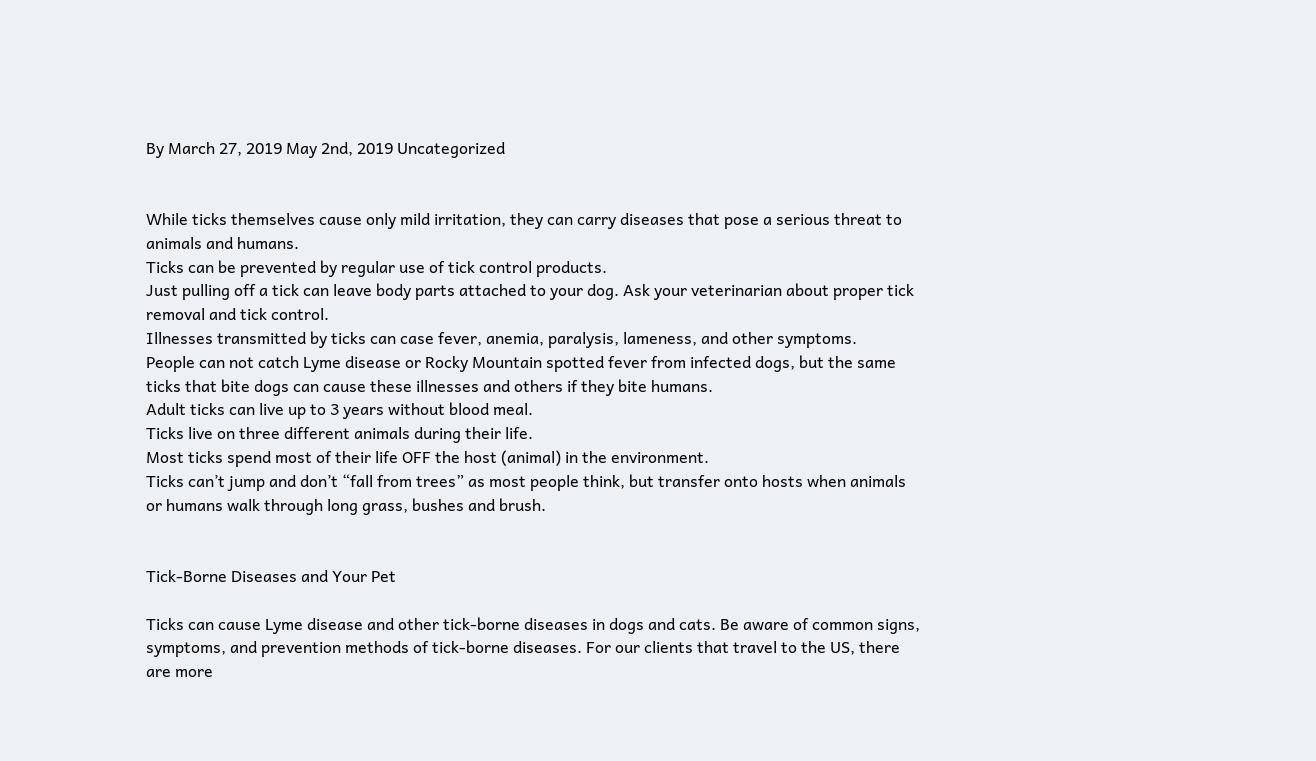By March 27, 2019 May 2nd, 2019 Uncategorized


While ticks themselves cause only mild irritation, they can carry diseases that pose a serious threat to animals and humans.
Ticks can be prevented by regular use of tick control products.
Just pulling off a tick can leave body parts attached to your dog. Ask your veterinarian about proper tick removal and tick control.
Illnesses transmitted by ticks can case fever, anemia, paralysis, lameness, and other symptoms.
People can not catch Lyme disease or Rocky Mountain spotted fever from infected dogs, but the same ticks that bite dogs can cause these illnesses and others if they bite humans.
Adult ticks can live up to 3 years without blood meal.
Ticks live on three different animals during their life.
Most ticks spend most of their life OFF the host (animal) in the environment.
Ticks can’t jump and don’t “fall from trees” as most people think, but transfer onto hosts when animals or humans walk through long grass, bushes and brush.


Tick-Borne Diseases and Your Pet

Ticks can cause Lyme disease and other tick-borne diseases in dogs and cats. Be aware of common signs, symptoms, and prevention methods of tick-borne diseases. For our clients that travel to the US, there are more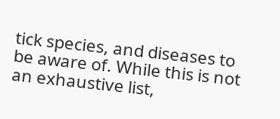tick species, and diseases to be aware of. While this is not an exhaustive list,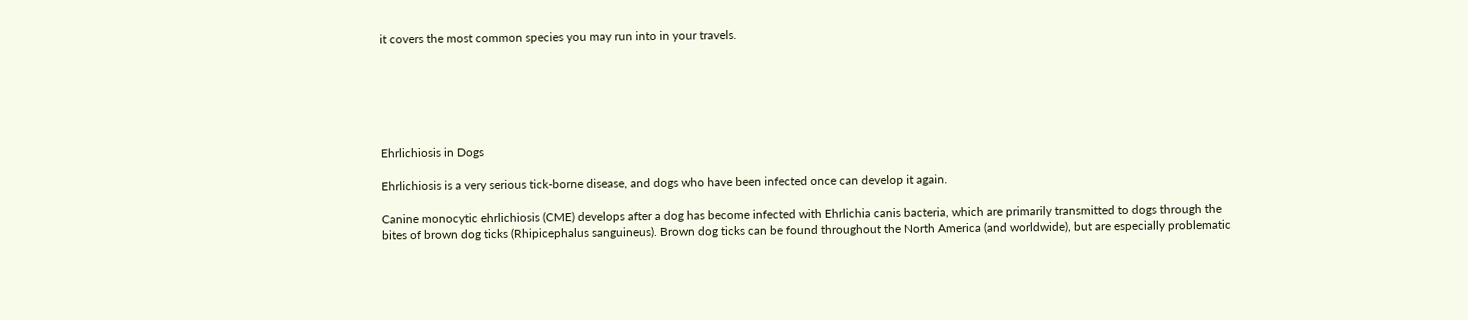it covers the most common species you may run into in your travels.






Ehrlichiosis in Dogs

Ehrlichiosis is a very serious tick-borne disease, and dogs who have been infected once can develop it again.

Canine monocytic ehrlichiosis (CME) develops after a dog has become infected with Ehrlichia canis bacteria, which are primarily transmitted to dogs through the bites of brown dog ticks (Rhipicephalus sanguineus). Brown dog ticks can be found throughout the North America (and worldwide), but are especially problematic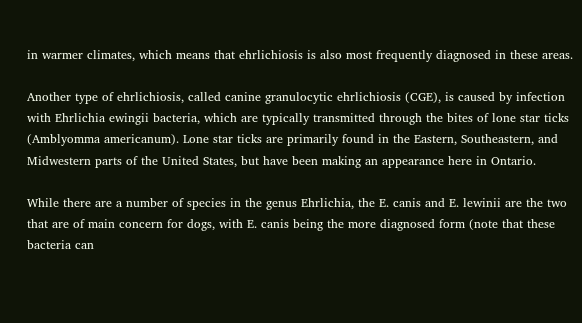in warmer climates, which means that ehrlichiosis is also most frequently diagnosed in these areas.

Another type of ehrlichiosis, called canine granulocytic ehrlichiosis (CGE), is caused by infection with Ehrlichia ewingii bacteria, which are typically transmitted through the bites of lone star ticks (Amblyomma americanum). Lone star ticks are primarily found in the Eastern, Southeastern, and Midwestern parts of the United States, but have been making an appearance here in Ontario.

While there are a number of species in the genus Ehrlichia, the E. canis and E. lewinii are the two that are of main concern for dogs, with E. canis being the more diagnosed form (note that these bacteria can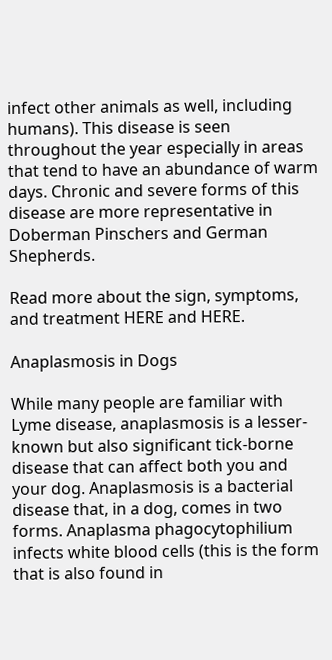infect other animals as well, including humans). This disease is seen throughout the year especially in areas that tend to have an abundance of warm days. Chronic and severe forms of this disease are more representative in Doberman Pinschers and German Shepherds.

Read more about the sign, symptoms, and treatment HERE and HERE.

Anaplasmosis in Dogs

While many people are familiar with Lyme disease, anaplasmosis is a lesser-known but also significant tick-borne disease that can affect both you and your dog. Anaplasmosis is a bacterial disease that, in a dog, comes in two forms. Anaplasma phagocytophilium infects white blood cells (this is the form that is also found in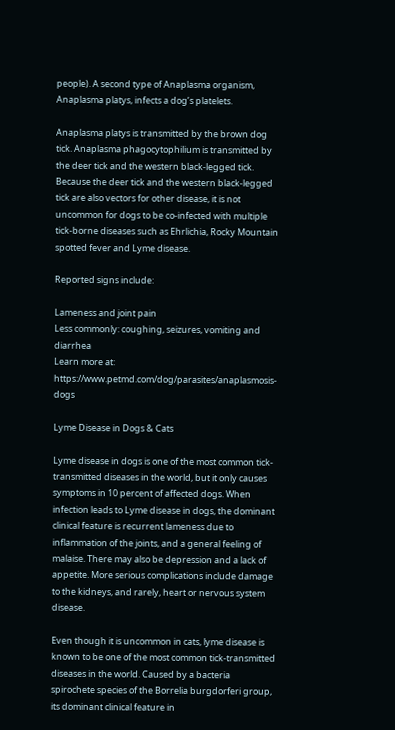people). A second type of Anaplasma organism, Anaplasma platys, infects a dog’s platelets.

Anaplasma platys is transmitted by the brown dog tick. Anaplasma phagocytophilium is transmitted by the deer tick and the western black-legged tick. Because the deer tick and the western black-legged tick are also vectors for other disease, it is not uncommon for dogs to be co-infected with multiple tick-borne diseases such as Ehrlichia, Rocky Mountain spotted fever and Lyme disease.

Reported signs include:

Lameness and joint pain
Less commonly: coughing, seizures, vomiting and diarrhea
Learn more at: https://www.petmd.com/dog/parasites/anaplasmosis-dogs

Lyme Disease in Dogs & Cats

Lyme disease in dogs is one of the most common tick-transmitted diseases in the world, but it only causes symptoms in 10 percent of affected dogs. When infection leads to Lyme disease in dogs, the dominant clinical feature is recurrent lameness due to inflammation of the joints, and a general feeling of malaise. There may also be depression and a lack of appetite. More serious complications include damage to the kidneys, and rarely, heart or nervous system disease.

Even though it is uncommon in cats, lyme disease is known to be one of the most common tick-transmitted diseases in the world. Caused by a bacteria spirochete species of the Borrelia burgdorferi group, its dominant clinical feature in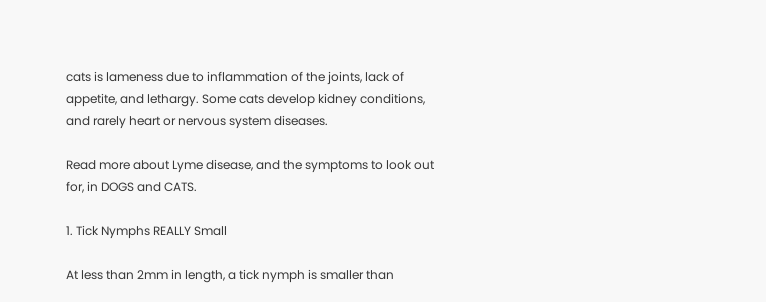cats is lameness due to inflammation of the joints, lack of appetite, and lethargy. Some cats develop kidney conditions, and rarely heart or nervous system diseases.

Read more about Lyme disease, and the symptoms to look out for, in DOGS and CATS.

1. Tick Nymphs REALLY Small

At less than 2mm in length, a tick nymph is smaller than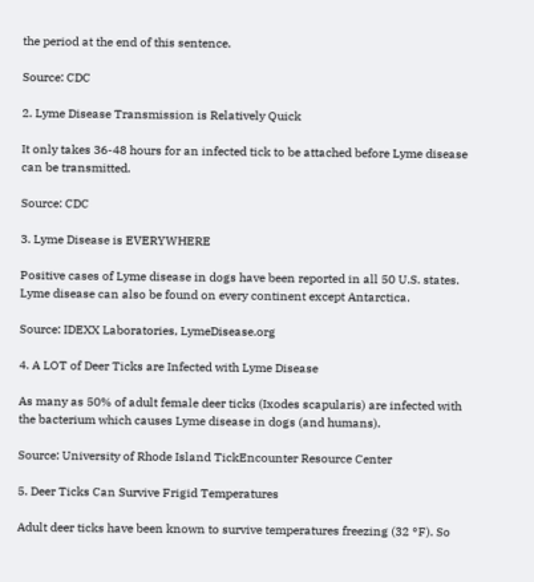the period at the end of this sentence.

Source: CDC

2. Lyme Disease Transmission is Relatively Quick

It only takes 36-48 hours for an infected tick to be attached before Lyme disease can be transmitted.

Source: CDC

3. Lyme Disease is EVERYWHERE

Positive cases of Lyme disease in dogs have been reported in all 50 U.S. states. Lyme disease can also be found on every continent except Antarctica.

Source: IDEXX Laboratories, LymeDisease.org

4. A LOT of Deer Ticks are Infected with Lyme Disease

As many as 50% of adult female deer ticks (Ixodes scapularis) are infected with the bacterium which causes Lyme disease in dogs (and humans).

Source: University of Rhode Island TickEncounter Resource Center

5. Deer Ticks Can Survive Frigid Temperatures

Adult deer ticks have been known to survive temperatures freezing (32 °F). So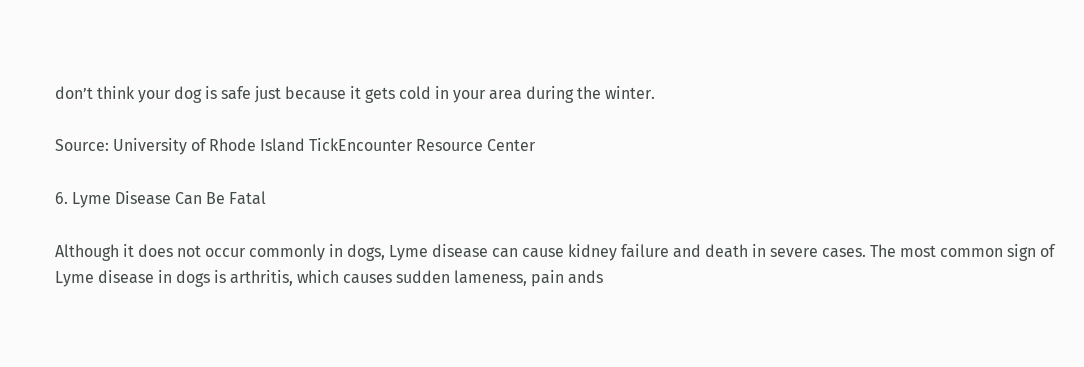don’t think your dog is safe just because it gets cold in your area during the winter.

Source: University of Rhode Island TickEncounter Resource Center

6. Lyme Disease Can Be Fatal

Although it does not occur commonly in dogs, Lyme disease can cause kidney failure and death in severe cases. The most common sign of Lyme disease in dogs is arthritis, which causes sudden lameness, pain ands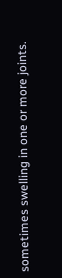sometimes swelling in one or more joints.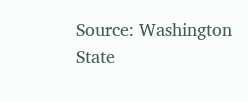Source: Washington State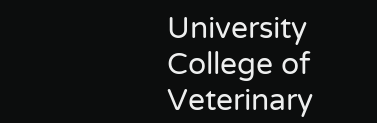University College of Veterinary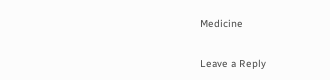Medicine

Leave a Reply